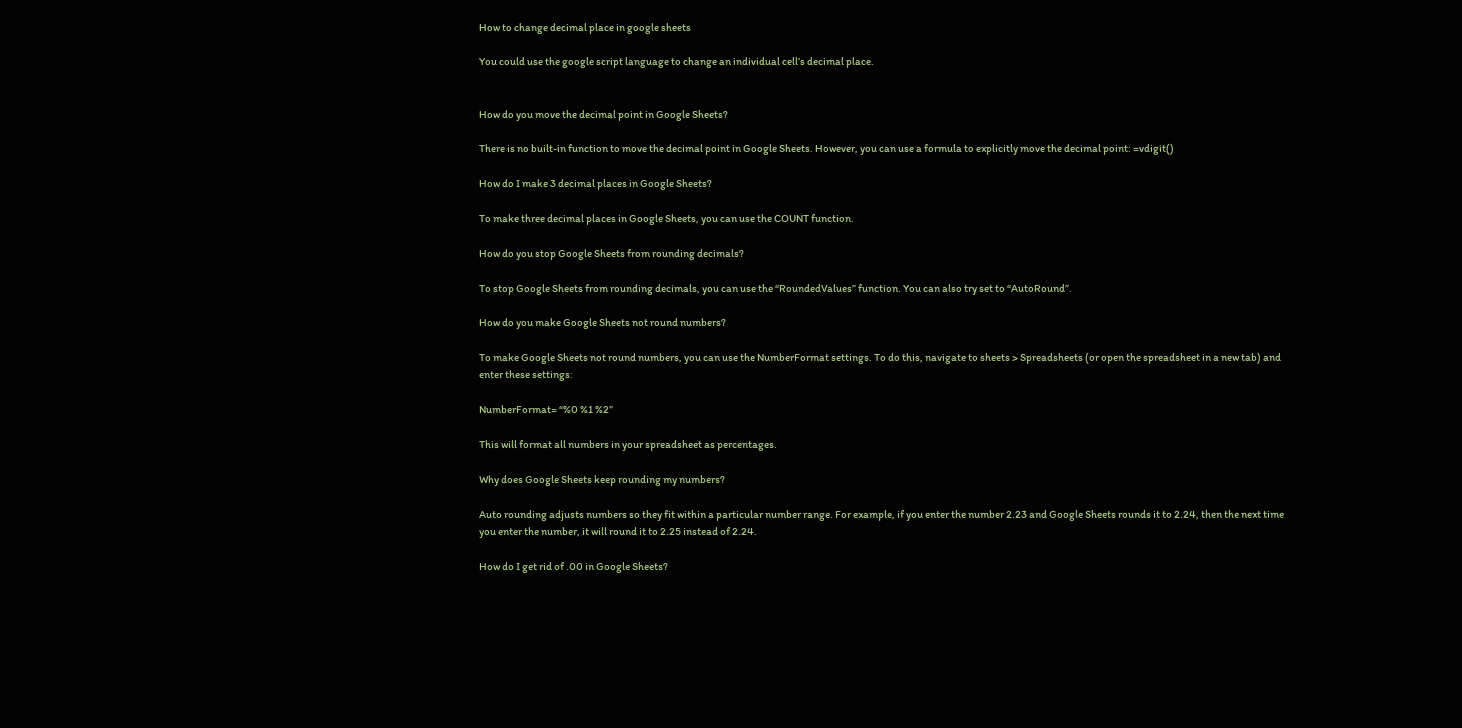How to change decimal place in google sheets

You could use the google script language to change an individual cell’s decimal place.


How do you move the decimal point in Google Sheets?

There is no built-in function to move the decimal point in Google Sheets. However, you can use a formula to explicitly move the decimal point: =vdigit()

How do I make 3 decimal places in Google Sheets?

To make three decimal places in Google Sheets, you can use the COUNT function.

How do you stop Google Sheets from rounding decimals?

To stop Google Sheets from rounding decimals, you can use the “RoundedValues” function. You can also try set to “AutoRound”.

How do you make Google Sheets not round numbers?

To make Google Sheets not round numbers, you can use the NumberFormat settings. To do this, navigate to sheets > Spreadsheets (or open the spreadsheet in a new tab) and enter these settings:

NumberFormat= “%0 %1 %2”

This will format all numbers in your spreadsheet as percentages.

Why does Google Sheets keep rounding my numbers?

Auto rounding adjusts numbers so they fit within a particular number range. For example, if you enter the number 2.23 and Google Sheets rounds it to 2.24, then the next time you enter the number, it will round it to 2.25 instead of 2.24.

How do I get rid of .00 in Google Sheets?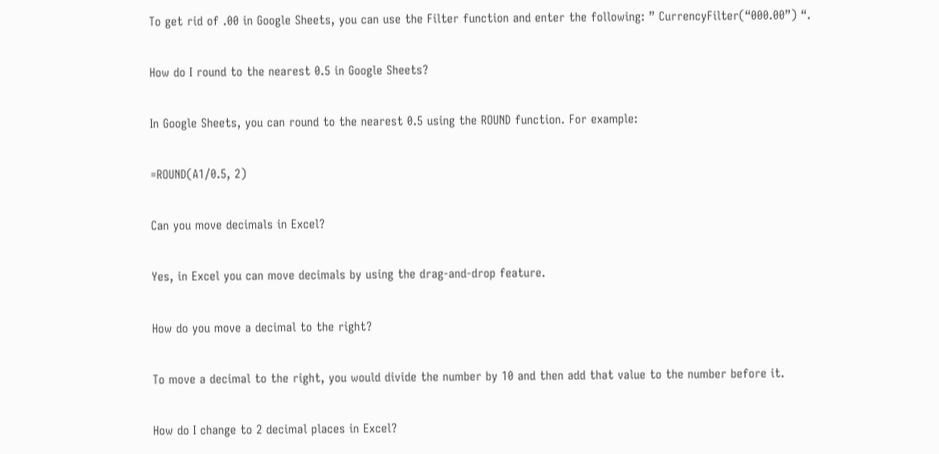To get rid of .00 in Google Sheets, you can use the Filter function and enter the following: ” CurrencyFilter(“000.00”) “.

How do I round to the nearest 0.5 in Google Sheets?

In Google Sheets, you can round to the nearest 0.5 using the ROUND function. For example:

=ROUND(A1/0.5, 2)

Can you move decimals in Excel?

Yes, in Excel you can move decimals by using the drag-and-drop feature.

How do you move a decimal to the right?

To move a decimal to the right, you would divide the number by 10 and then add that value to the number before it.

How do I change to 2 decimal places in Excel?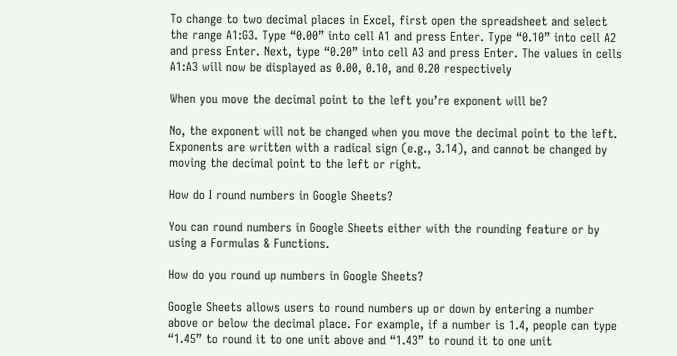To change to two decimal places in Excel, first open the spreadsheet and select the range A1:G3. Type “0.00” into cell A1 and press Enter. Type “0.10” into cell A2 and press Enter. Next, type “0.20” into cell A3 and press Enter. The values in cells A1:A3 will now be displayed as 0.00, 0.10, and 0.20 respectively

When you move the decimal point to the left you’re exponent will be?

No, the exponent will not be changed when you move the decimal point to the left. Exponents are written with a radical sign (e.g., 3.14), and cannot be changed by moving the decimal point to the left or right.

How do I round numbers in Google Sheets?

You can round numbers in Google Sheets either with the rounding feature or by using a Formulas & Functions.

How do you round up numbers in Google Sheets?

Google Sheets allows users to round numbers up or down by entering a number above or below the decimal place. For example, if a number is 1.4, people can type “1.45” to round it to one unit above and “1.43” to round it to one unit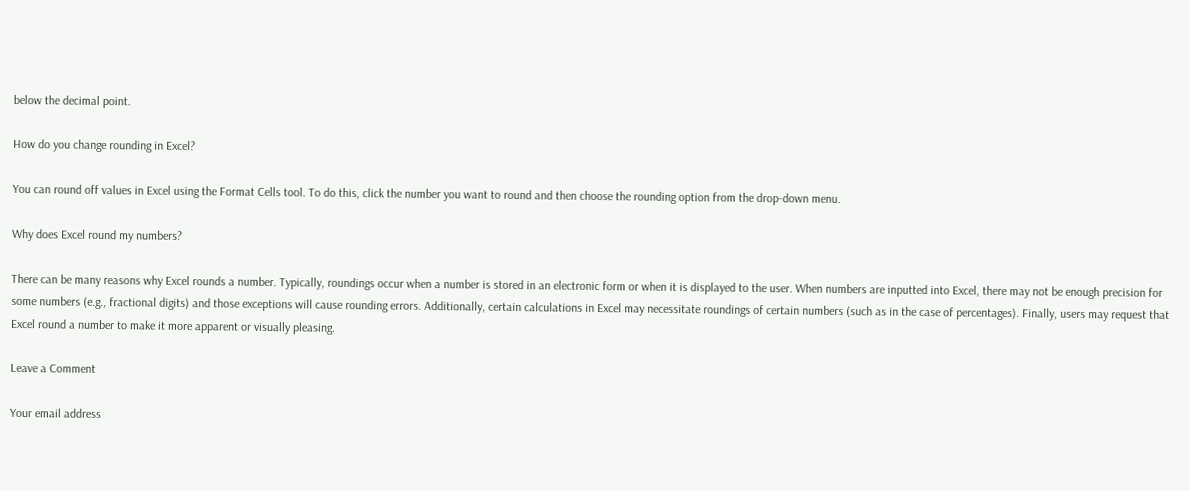below the decimal point.

How do you change rounding in Excel?

You can round off values in Excel using the Format Cells tool. To do this, click the number you want to round and then choose the rounding option from the drop-down menu.

Why does Excel round my numbers?

There can be many reasons why Excel rounds a number. Typically, roundings occur when a number is stored in an electronic form or when it is displayed to the user. When numbers are inputted into Excel, there may not be enough precision for some numbers (e.g., fractional digits) and those exceptions will cause rounding errors. Additionally, certain calculations in Excel may necessitate roundings of certain numbers (such as in the case of percentages). Finally, users may request that Excel round a number to make it more apparent or visually pleasing.

Leave a Comment

Your email address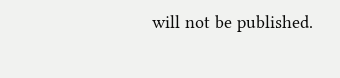will not be published.